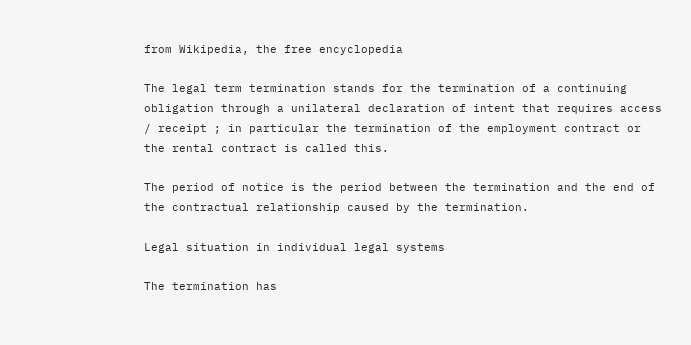from Wikipedia, the free encyclopedia

The legal term termination stands for the termination of a continuing obligation through a unilateral declaration of intent that requires access / receipt ; in particular the termination of the employment contract or the rental contract is called this.

The period of notice is the period between the termination and the end of the contractual relationship caused by the termination.

Legal situation in individual legal systems

The termination has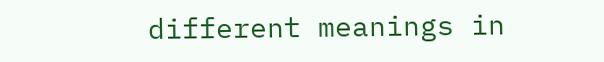different meanings in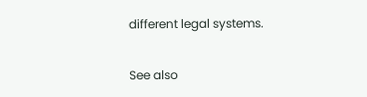different legal systems.

See also